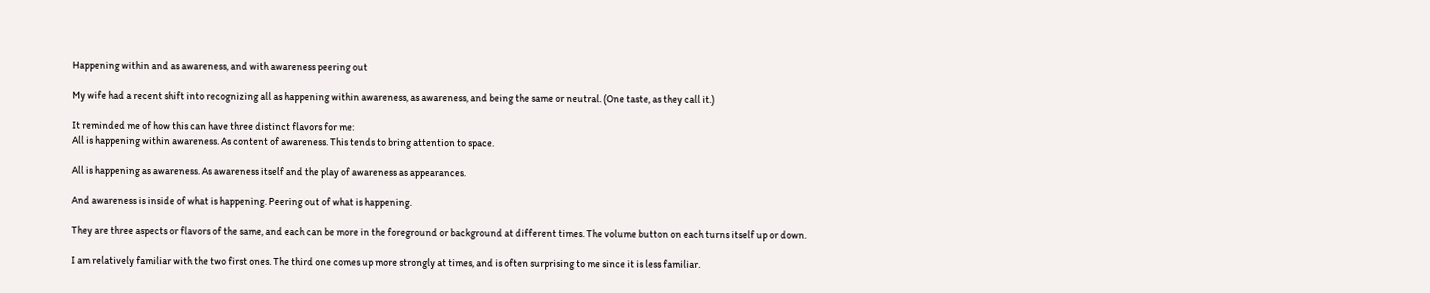Happening within and as awareness, and with awareness peering out

My wife had a recent shift into recognizing all as happening within awareness, as awareness, and being the same or neutral. (One taste, as they call it.)

It reminded me of how this can have three distinct flavors for me:
All is happening within awareness. As content of awareness. This tends to bring attention to space.

All is happening as awareness. As awareness itself and the play of awareness as appearances.

And awareness is inside of what is happening. Peering out of what is happening.

They are three aspects or flavors of the same, and each can be more in the foreground or background at different times. The volume button on each turns itself up or down.

I am relatively familiar with the two first ones. The third one comes up more strongly at times, and is often surprising to me since it is less familiar.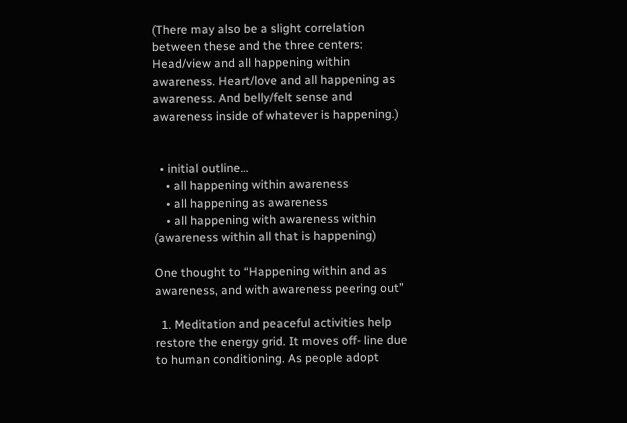(There may also be a slight correlation between these and the three centers: Head/view and all happening within awareness. Heart/love and all happening as awareness. And belly/felt sense and awareness inside of whatever is happening.)


  • initial outline…
    • all happening within awareness
    • all happening as awareness
    • all happening with awareness within (awareness within all that is happening)

One thought to “Happening within and as awareness, and with awareness peering out”

  1. Meditation and peaceful activities help restore the energy grid. It moves off- line due to human conditioning. As people adopt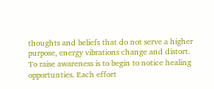thoughts and beliefs that do not serve a higher purpose, energy vibrations change and distort. To raise awareness is to begin to notice healing opportunties. Each effort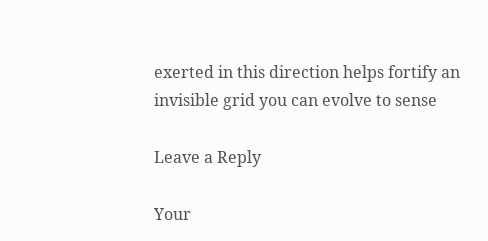exerted in this direction helps fortify an invisible grid you can evolve to sense

Leave a Reply

Your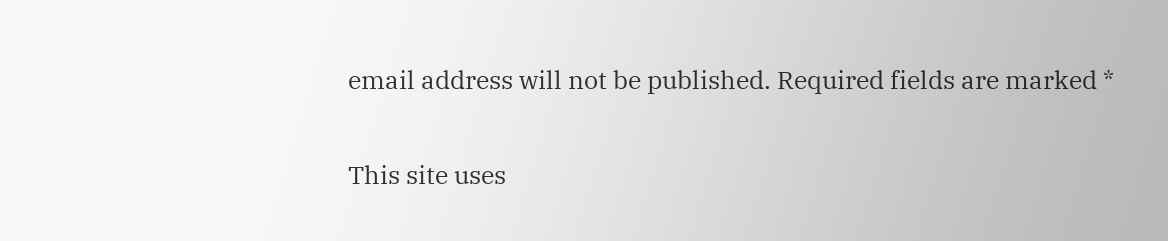email address will not be published. Required fields are marked *

This site uses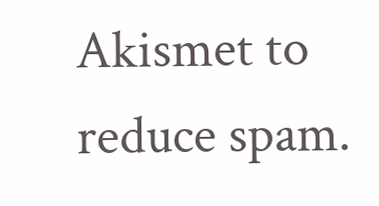Akismet to reduce spam.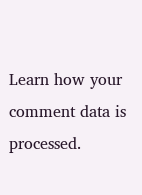Learn how your comment data is processed.